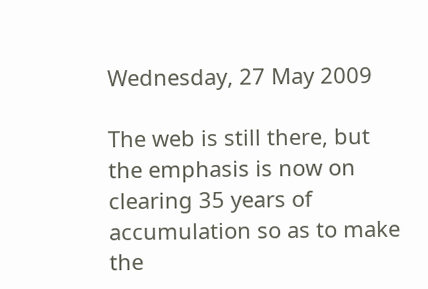Wednesday, 27 May 2009

The web is still there, but the emphasis is now on clearing 35 years of accumulation so as to make the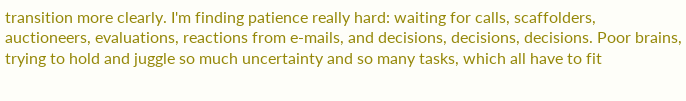transition more clearly. I'm finding patience really hard: waiting for calls, scaffolders, auctioneers, evaluations, reactions from e-mails, and decisions, decisions, decisions. Poor brains, trying to hold and juggle so much uncertainty and so many tasks, which all have to fit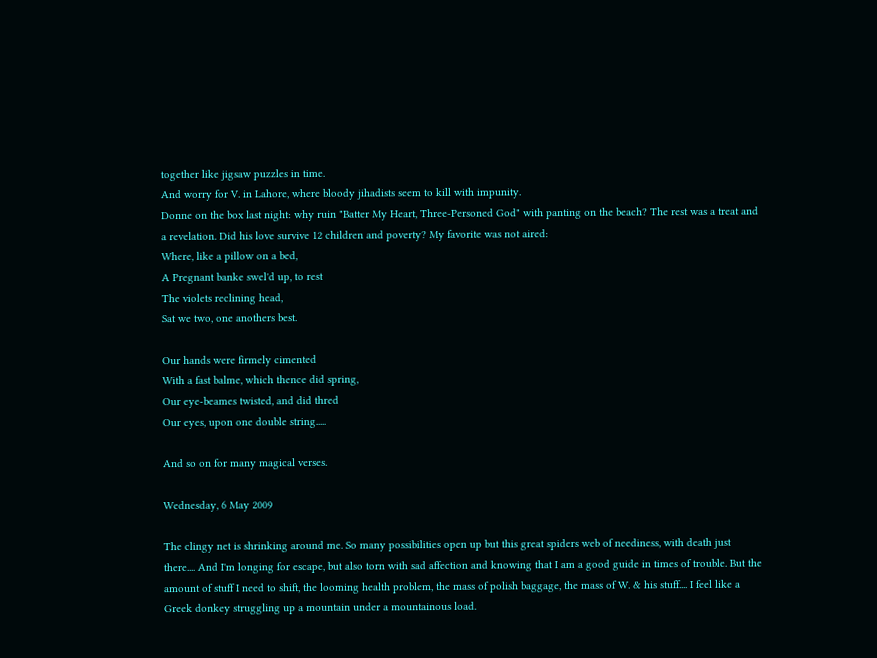together like jigsaw puzzles in time.
And worry for V. in Lahore, where bloody jihadists seem to kill with impunity.
Donne on the box last night: why ruin "Batter My Heart, Three-Personed God" with panting on the beach? The rest was a treat and a revelation. Did his love survive 12 children and poverty? My favorite was not aired:
Where, like a pillow on a bed,
A Pregnant banke swel'd up, to rest
The violets reclining head,
Sat we two, one anothers best.

Our hands were firmely cimented
With a fast balme, which thence did spring,
Our eye-beames twisted, and did thred
Our eyes, upon one double string.....

And so on for many magical verses.

Wednesday, 6 May 2009

The clingy net is shrinking around me. So many possibilities open up but this great spiders web of neediness, with death just there.... And I'm longing for escape, but also torn with sad affection and knowing that I am a good guide in times of trouble. But the amount of stuff I need to shift, the looming health problem, the mass of polish baggage, the mass of W. & his stuff.... I feel like a Greek donkey struggling up a mountain under a mountainous load.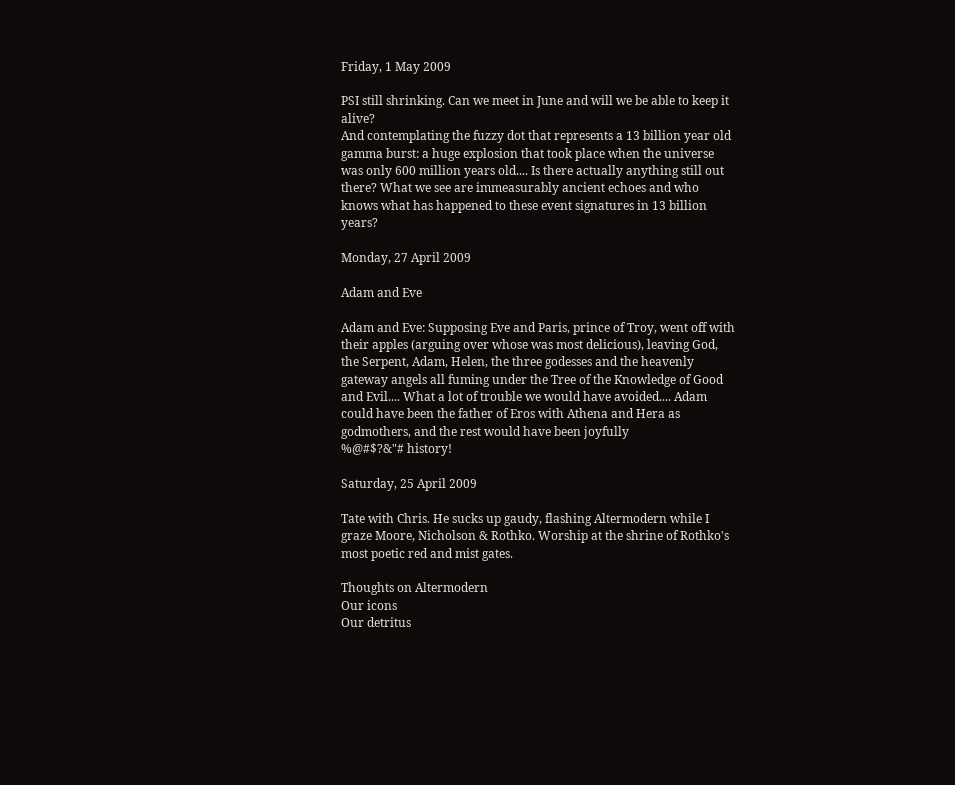Friday, 1 May 2009

PSI still shrinking. Can we meet in June and will we be able to keep it alive?
And contemplating the fuzzy dot that represents a 13 billion year old gamma burst: a huge explosion that took place when the universe was only 600 million years old.... Is there actually anything still out there? What we see are immeasurably ancient echoes and who knows what has happened to these event signatures in 13 billion years?

Monday, 27 April 2009

Adam and Eve

Adam and Eve: Supposing Eve and Paris, prince of Troy, went off with their apples (arguing over whose was most delicious), leaving God, the Serpent, Adam, Helen, the three godesses and the heavenly gateway angels all fuming under the Tree of the Knowledge of Good and Evil.... What a lot of trouble we would have avoided.... Adam could have been the father of Eros with Athena and Hera as godmothers, and the rest would have been joyfully
%@#$?&"# history!

Saturday, 25 April 2009

Tate with Chris. He sucks up gaudy, flashing Altermodern while I graze Moore, Nicholson & Rothko. Worship at the shrine of Rothko's most poetic red and mist gates.

Thoughts on Altermodern
Our icons
Our detritus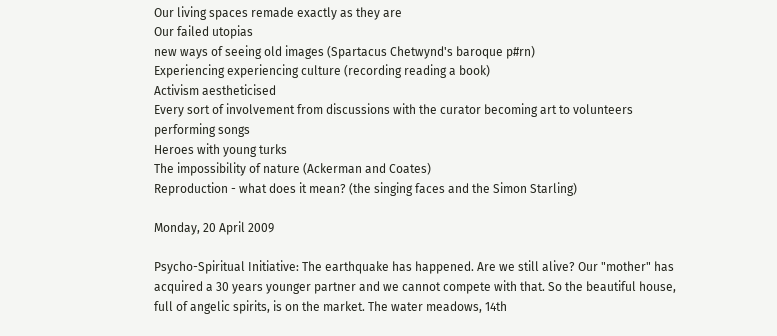Our living spaces remade exactly as they are
Our failed utopias
new ways of seeing old images (Spartacus Chetwynd's baroque p#rn)
Experiencing experiencing culture (recording reading a book)
Activism aestheticised
Every sort of involvement from discussions with the curator becoming art to volunteers performing songs
Heroes with young turks
The impossibility of nature (Ackerman and Coates)
Reproduction - what does it mean? (the singing faces and the Simon Starling)

Monday, 20 April 2009

Psycho-Spiritual Initiative: The earthquake has happened. Are we still alive? Our "mother" has acquired a 30 years younger partner and we cannot compete with that. So the beautiful house, full of angelic spirits, is on the market. The water meadows, 14th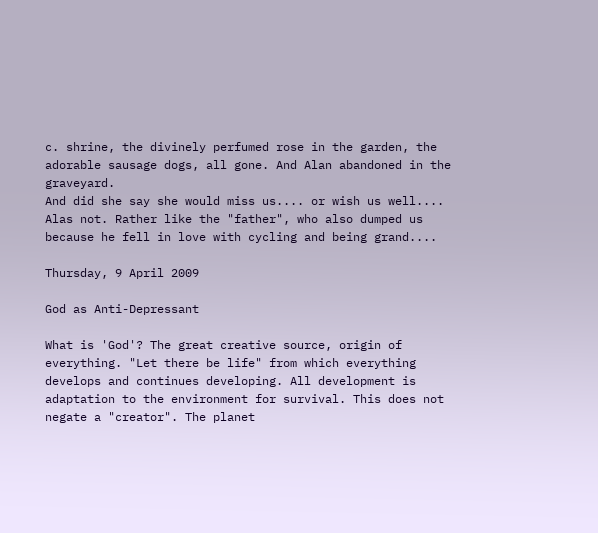c. shrine, the divinely perfumed rose in the garden, the adorable sausage dogs, all gone. And Alan abandoned in the graveyard.
And did she say she would miss us.... or wish us well.... Alas not. Rather like the "father", who also dumped us because he fell in love with cycling and being grand....

Thursday, 9 April 2009

God as Anti-Depressant

What is 'God'? The great creative source, origin of everything. "Let there be life" from which everything develops and continues developing. All development is adaptation to the environment for survival. This does not negate a "creator". The planet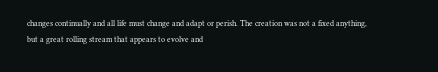changes continually and all life must change and adapt or perish. The creation was not a fixed anything, but a great rolling stream that appears to evolve and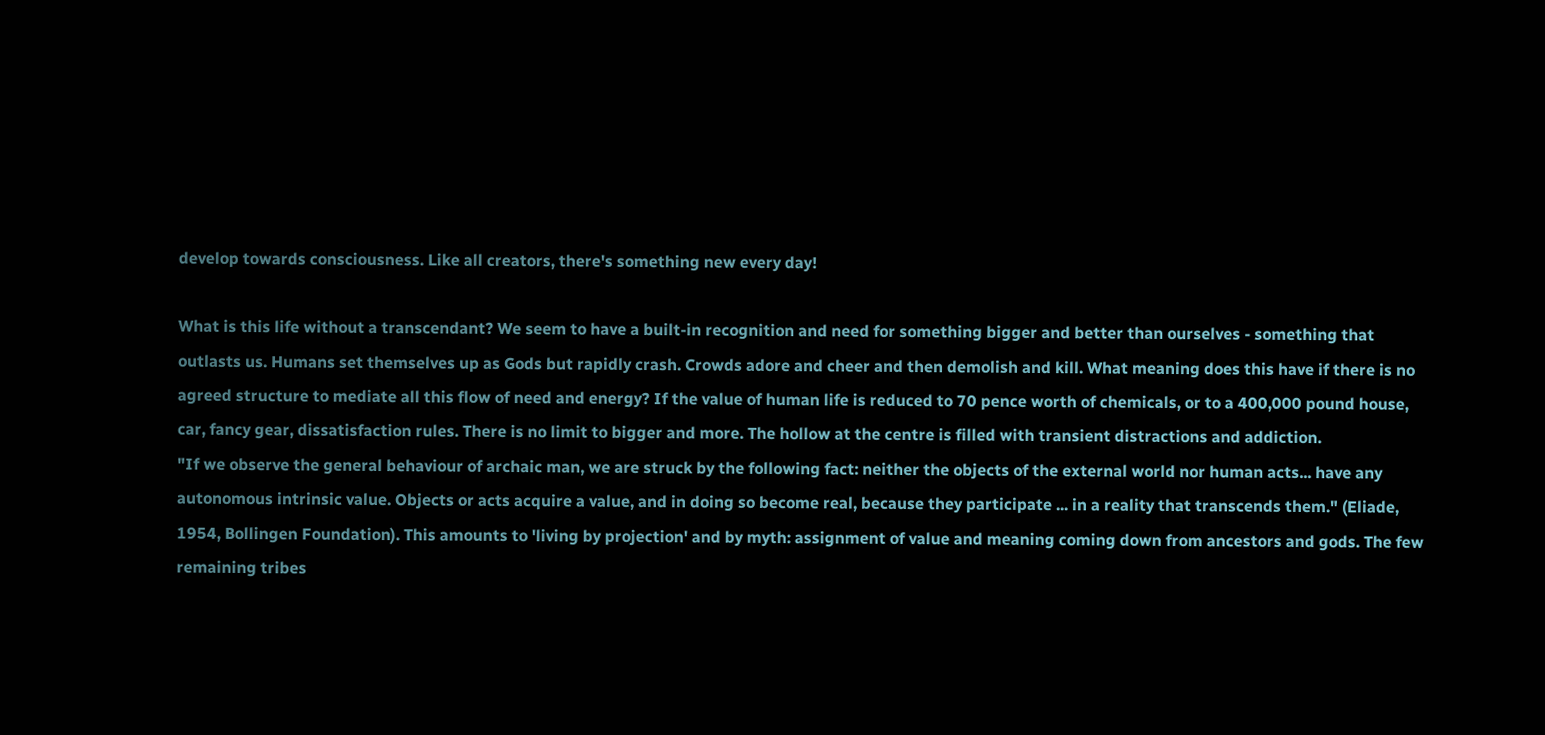develop towards consciousness. Like all creators, there's something new every day!

What is this life without a transcendant? We seem to have a built-in recognition and need for something bigger and better than ourselves - something that outlasts us. Humans set themselves up as Gods but rapidly crash. Crowds adore and cheer and then demolish and kill. What meaning does this have if there is no agreed structure to mediate all this flow of need and energy? If the value of human life is reduced to 70 pence worth of chemicals, or to a 400,000 pound house, car, fancy gear, dissatisfaction rules. There is no limit to bigger and more. The hollow at the centre is filled with transient distractions and addiction.
"If we observe the general behaviour of archaic man, we are struck by the following fact: neither the objects of the external world nor human acts... have any autonomous intrinsic value. Objects or acts acquire a value, and in doing so become real, because they participate ... in a reality that transcends them." (Eliade, 1954, Bollingen Foundation). This amounts to 'living by projection' and by myth: assignment of value and meaning coming down from ancestors and gods. The few remaining tribes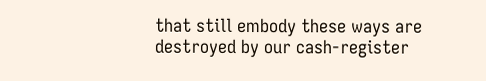that still embody these ways are destroyed by our cash-register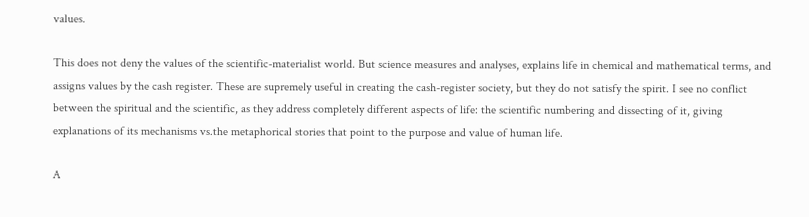values.

This does not deny the values of the scientific-materialist world. But science measures and analyses, explains life in chemical and mathematical terms, and assigns values by the cash register. These are supremely useful in creating the cash-register society, but they do not satisfy the spirit. I see no conflict between the spiritual and the scientific, as they address completely different aspects of life: the scientific numbering and dissecting of it, giving explanations of its mechanisms vs.the metaphorical stories that point to the purpose and value of human life.

A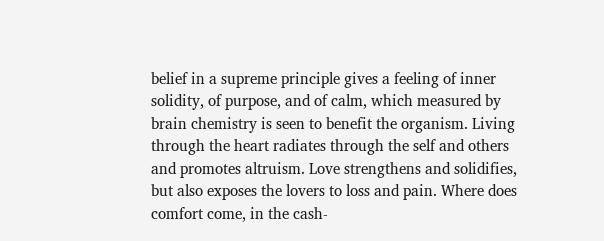belief in a supreme principle gives a feeling of inner solidity, of purpose, and of calm, which measured by brain chemistry is seen to benefit the organism. Living through the heart radiates through the self and others and promotes altruism. Love strengthens and solidifies, but also exposes the lovers to loss and pain. Where does comfort come, in the cash-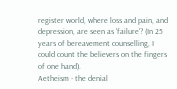register world, where loss and pain, and depression, are seen as 'failure'? (In 25 years of bereavement counselling, I could count the believers on the fingers of one hand).
Aetheism - the denial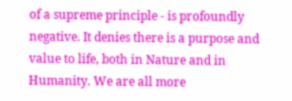of a supreme principle - is profoundly negative. It denies there is a purpose and value to life, both in Nature and in Humanity. We are all more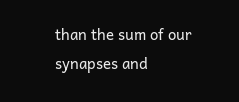than the sum of our synapses and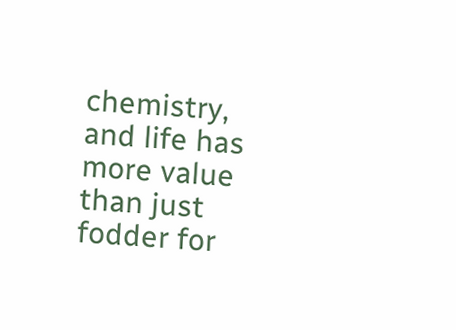chemistry, and life has more value than just fodder for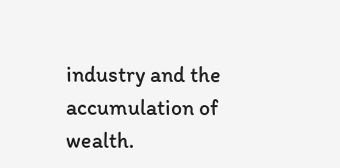industry and the accumulation of wealth.